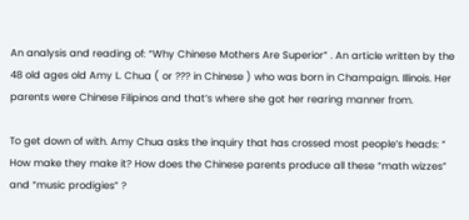An analysis and reading of: “Why Chinese Mothers Are Superior” . An article written by the 48 old ages old Amy L. Chua ( or ??? in Chinese ) who was born in Champaign. Illinois. Her parents were Chinese Filipinos and that’s where she got her rearing manner from.

To get down of with. Amy Chua asks the inquiry that has crossed most people’s heads: “ How make they make it? How does the Chinese parents produce all these “math wizzes” and “music prodigies” ?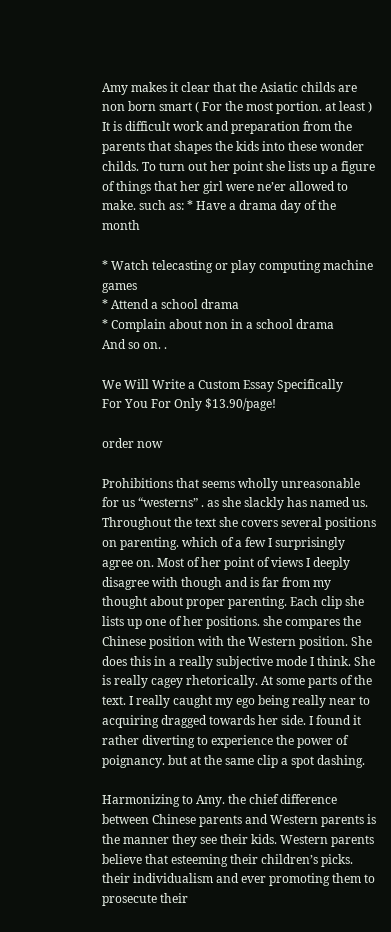Amy makes it clear that the Asiatic childs are non born smart ( For the most portion. at least ) It is difficult work and preparation from the parents that shapes the kids into these wonder childs. To turn out her point she lists up a figure of things that her girl were ne’er allowed to make. such as: * Have a drama day of the month

* Watch telecasting or play computing machine games
* Attend a school drama
* Complain about non in a school drama
And so on. .

We Will Write a Custom Essay Specifically
For You For Only $13.90/page!

order now

Prohibitions that seems wholly unreasonable for us “westerns” . as she slackly has named us. Throughout the text she covers several positions on parenting. which of a few I surprisingly agree on. Most of her point of views I deeply disagree with though and is far from my thought about proper parenting. Each clip she lists up one of her positions. she compares the Chinese position with the Western position. She does this in a really subjective mode I think. She is really cagey rhetorically. At some parts of the text. I really caught my ego being really near to acquiring dragged towards her side. I found it rather diverting to experience the power of poignancy. but at the same clip a spot dashing.

Harmonizing to Amy. the chief difference between Chinese parents and Western parents is the manner they see their kids. Western parents believe that esteeming their children’s picks. their individualism and ever promoting them to prosecute their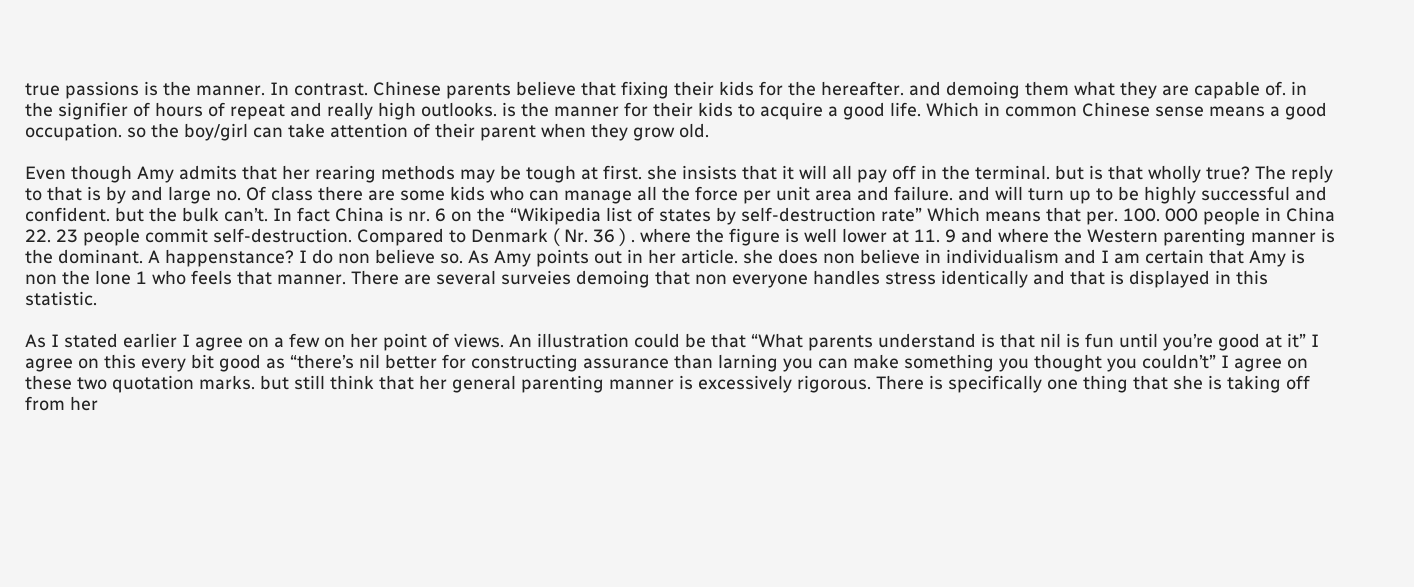true passions is the manner. In contrast. Chinese parents believe that fixing their kids for the hereafter. and demoing them what they are capable of. in the signifier of hours of repeat and really high outlooks. is the manner for their kids to acquire a good life. Which in common Chinese sense means a good occupation. so the boy/girl can take attention of their parent when they grow old.

Even though Amy admits that her rearing methods may be tough at first. she insists that it will all pay off in the terminal. but is that wholly true? The reply to that is by and large no. Of class there are some kids who can manage all the force per unit area and failure. and will turn up to be highly successful and confident. but the bulk can’t. In fact China is nr. 6 on the “Wikipedia list of states by self-destruction rate” Which means that per. 100. 000 people in China 22. 23 people commit self-destruction. Compared to Denmark ( Nr. 36 ) . where the figure is well lower at 11. 9 and where the Western parenting manner is the dominant. A happenstance? I do non believe so. As Amy points out in her article. she does non believe in individualism and I am certain that Amy is non the lone 1 who feels that manner. There are several surveies demoing that non everyone handles stress identically and that is displayed in this statistic.

As I stated earlier I agree on a few on her point of views. An illustration could be that “What parents understand is that nil is fun until you’re good at it” I agree on this every bit good as “there’s nil better for constructing assurance than larning you can make something you thought you couldn’t” I agree on these two quotation marks. but still think that her general parenting manner is excessively rigorous. There is specifically one thing that she is taking off from her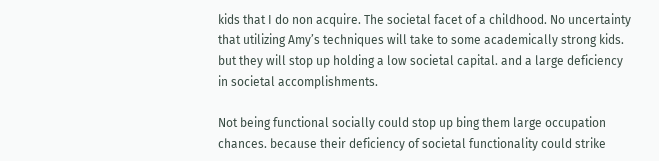kids that I do non acquire. The societal facet of a childhood. No uncertainty that utilizing Amy’s techniques will take to some academically strong kids. but they will stop up holding a low societal capital. and a large deficiency in societal accomplishments.

Not being functional socially could stop up bing them large occupation chances. because their deficiency of societal functionality could strike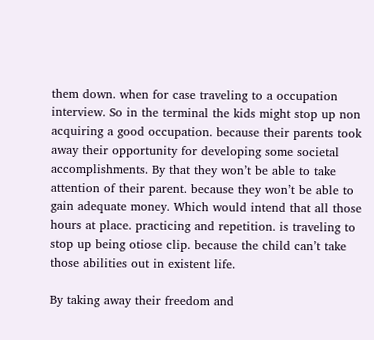them down. when for case traveling to a occupation interview. So in the terminal the kids might stop up non acquiring a good occupation. because their parents took away their opportunity for developing some societal accomplishments. By that they won’t be able to take attention of their parent. because they won’t be able to gain adequate money. Which would intend that all those hours at place. practicing and repetition. is traveling to stop up being otiose clip. because the child can’t take those abilities out in existent life.

By taking away their freedom and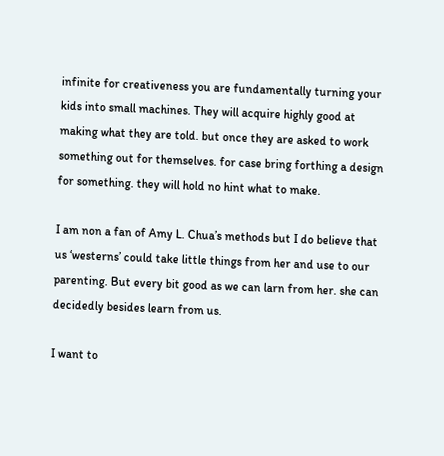infinite for creativeness you are fundamentally turning your kids into small machines. They will acquire highly good at making what they are told. but once they are asked to work something out for themselves. for case bring forthing a design for something. they will hold no hint what to make.

I am non a fan of Amy L. Chua’s methods but I do believe that us ‘westerns’ could take little things from her and use to our parenting. But every bit good as we can larn from her. she can decidedly besides learn from us.

I want to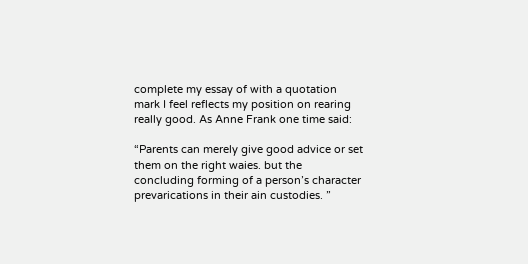complete my essay of with a quotation mark I feel reflects my position on rearing really good. As Anne Frank one time said:

“Parents can merely give good advice or set them on the right waies. but the concluding forming of a person’s character prevarications in their ain custodies. ”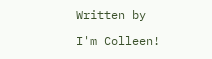Written by

I'm Colleen!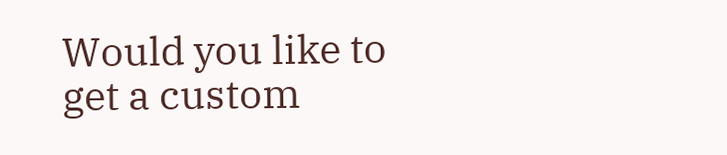Would you like to get a custom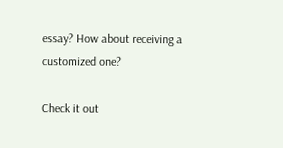essay? How about receiving a customized one?

Check it out